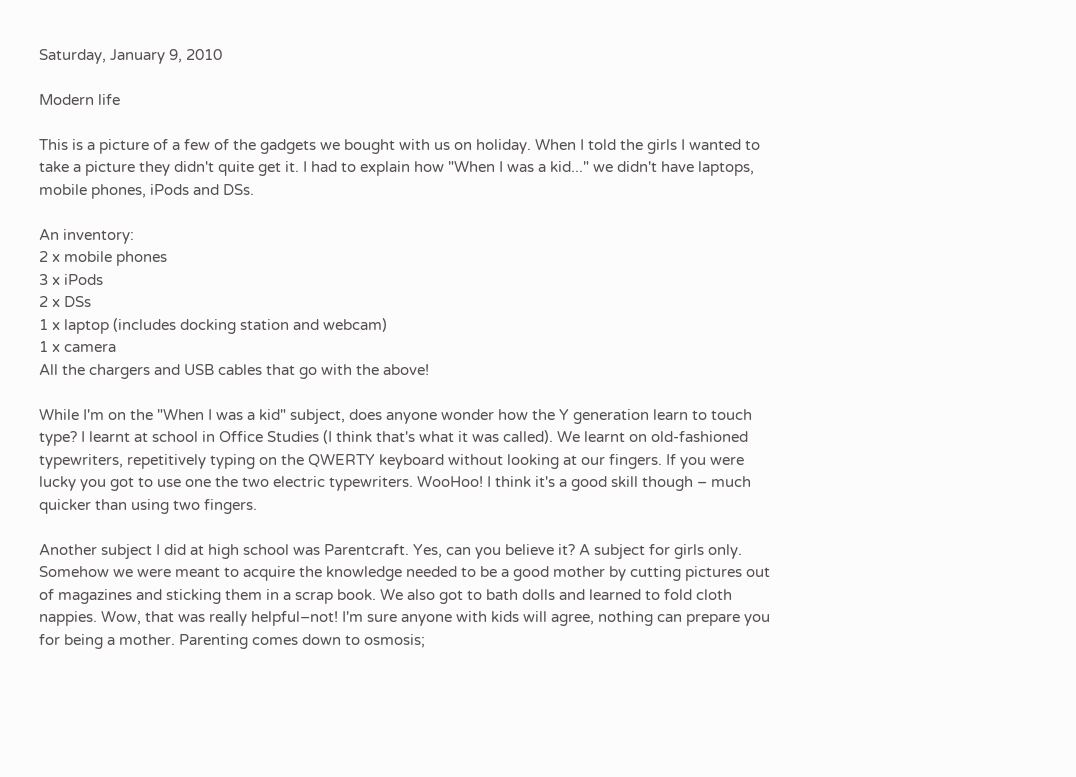Saturday, January 9, 2010

Modern life

This is a picture of a few of the gadgets we bought with us on holiday. When I told the girls I wanted to take a picture they didn't quite get it. I had to explain how "When I was a kid..." we didn't have laptops, mobile phones, iPods and DSs.

An inventory:
2 x mobile phones
3 x iPods
2 x DSs
1 x laptop (includes docking station and webcam)
1 x camera
All the chargers and USB cables that go with the above!

While I'm on the "When I was a kid" subject, does anyone wonder how the Y generation learn to touch type? I learnt at school in Office Studies (I think that's what it was called). We learnt on old-fashioned typewriters, repetitively typing on the QWERTY keyboard without looking at our fingers. If you were lucky you got to use one the two electric typewriters. WooHoo! I think it's a good skill though – much quicker than using two fingers.

Another subject I did at high school was Parentcraft. Yes, can you believe it? A subject for girls only. Somehow we were meant to acquire the knowledge needed to be a good mother by cutting pictures out of magazines and sticking them in a scrap book. We also got to bath dolls and learned to fold cloth nappies. Wow, that was really helpful–not! I'm sure anyone with kids will agree, nothing can prepare you for being a mother. Parenting comes down to osmosis;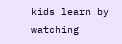kids learn by watching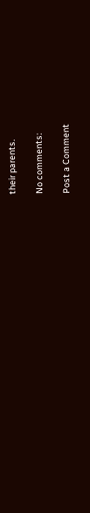their parents.

No comments:

Post a Comment